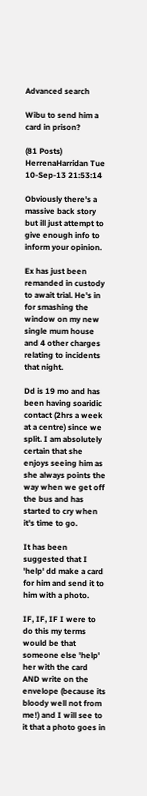Advanced search

Wibu to send him a card in prison?

(81 Posts)
HerrenaHarridan Tue 10-Sep-13 21:53:14

Obviously there's a massive back story but ill just attempt to give enough info to inform your opinion.

Ex has just been remanded in custody to await trial. He's in for smashing the window on my new single mum house and 4 other charges relating to incidents that night.

Dd is 19 mo and has been having soaridic contact (2hrs a week at a centre) since we split. I am absolutely certain that she enjoys seeing him as she always points the way when we get off the bus and has started to cry when it's time to go.

It has been suggested that I 'help' dd make a card for him and send it to him with a photo.

IF, IF, IF I were to do this my terms would be that someone else 'help' her with the card AND write on the envelope (because its bloody well not from me!) and I will see to it that a photo goes in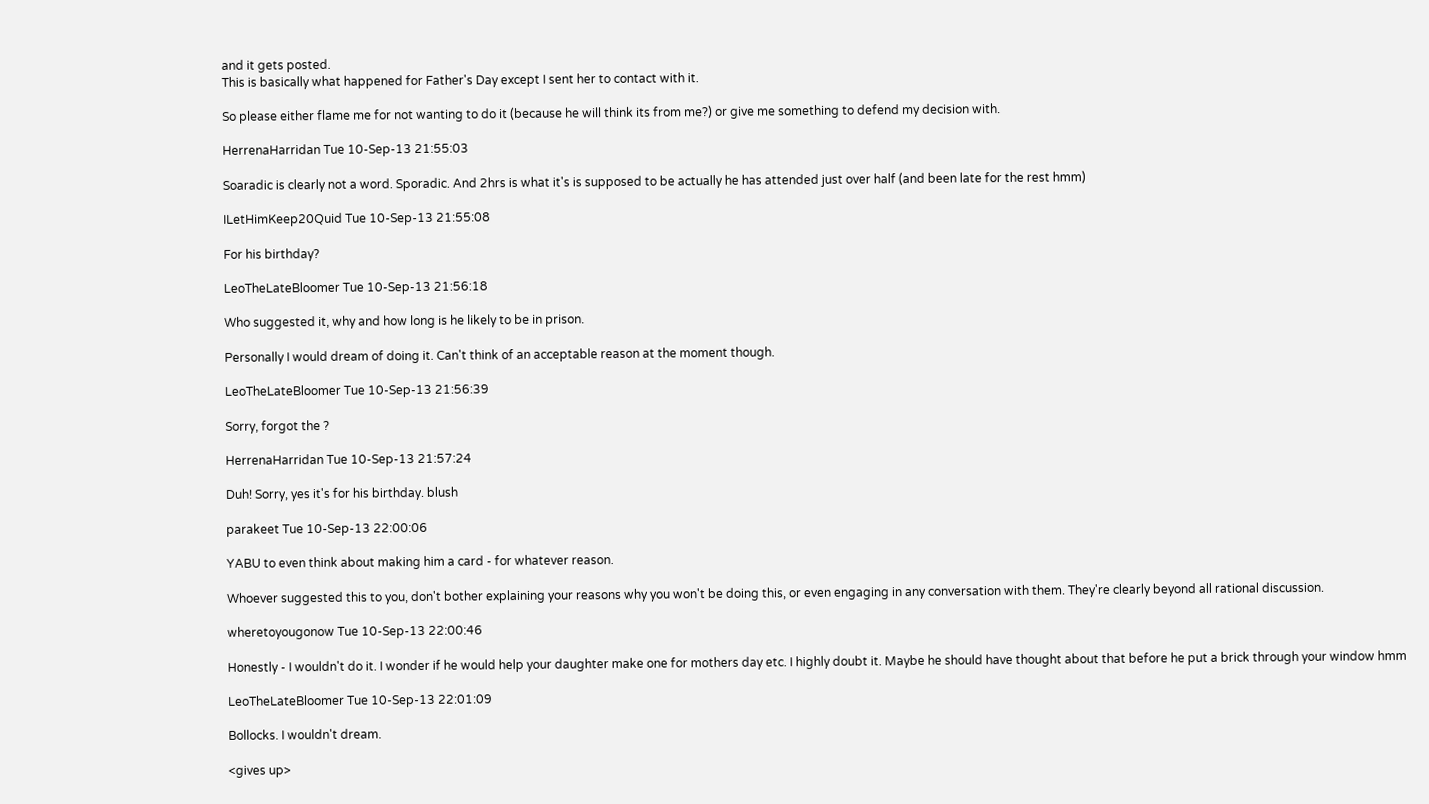and it gets posted.
This is basically what happened for Father's Day except I sent her to contact with it.

So please either flame me for not wanting to do it (because he will think its from me?) or give me something to defend my decision with.

HerrenaHarridan Tue 10-Sep-13 21:55:03

Soaradic is clearly not a word. Sporadic. And 2hrs is what it's is supposed to be actually he has attended just over half (and been late for the rest hmm)

ILetHimKeep20Quid Tue 10-Sep-13 21:55:08

For his birthday?

LeoTheLateBloomer Tue 10-Sep-13 21:56:18

Who suggested it, why and how long is he likely to be in prison.

Personally I would dream of doing it. Can't think of an acceptable reason at the moment though.

LeoTheLateBloomer Tue 10-Sep-13 21:56:39

Sorry, forgot the ?

HerrenaHarridan Tue 10-Sep-13 21:57:24

Duh! Sorry, yes it's for his birthday. blush

parakeet Tue 10-Sep-13 22:00:06

YABU to even think about making him a card - for whatever reason.

Whoever suggested this to you, don't bother explaining your reasons why you won't be doing this, or even engaging in any conversation with them. They're clearly beyond all rational discussion.

wheretoyougonow Tue 10-Sep-13 22:00:46

Honestly - I wouldn't do it. I wonder if he would help your daughter make one for mothers day etc. I highly doubt it. Maybe he should have thought about that before he put a brick through your window hmm

LeoTheLateBloomer Tue 10-Sep-13 22:01:09

Bollocks. I wouldn't dream.

<gives up>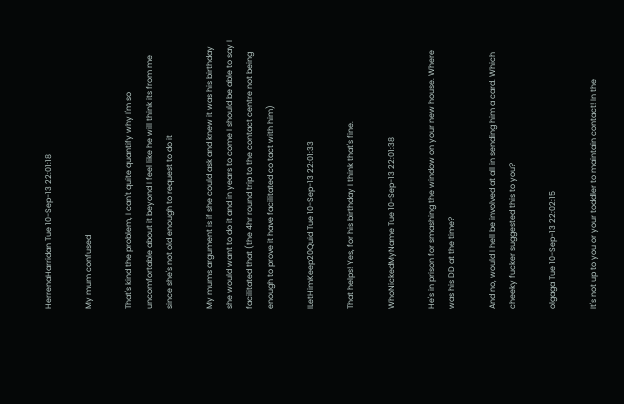HerrenaHarridan Tue 10-Sep-13 22:01:18

My mum confused

That's kind the problem, I can't quite quantify why I'm so uncomfortable about it beyond I feel like he will think its from me since she's not old enough to request to do it

My mums argument is if she could ask and knew it was his birthday she would want to do it and in years to come I should be able to say I facilitated that (the 4hr round trip to the contact centre not being enough to prove it have facilitated co tact with him)

ILetHimKeep20Quid Tue 10-Sep-13 22:01:33

That helps! Yes, for his birthday I think that's fine.

WhoNickedMyName Tue 10-Sep-13 22:01:38

He's in prison for smashing the window on your new house. Where was his DD at the time?

And no, would I hell be involved at all in sending him a card. Which cheeky fucker suggested this to you?

olgaga Tue 10-Sep-13 22:02:15

It's not up to you or your toddler to maintain contact! In the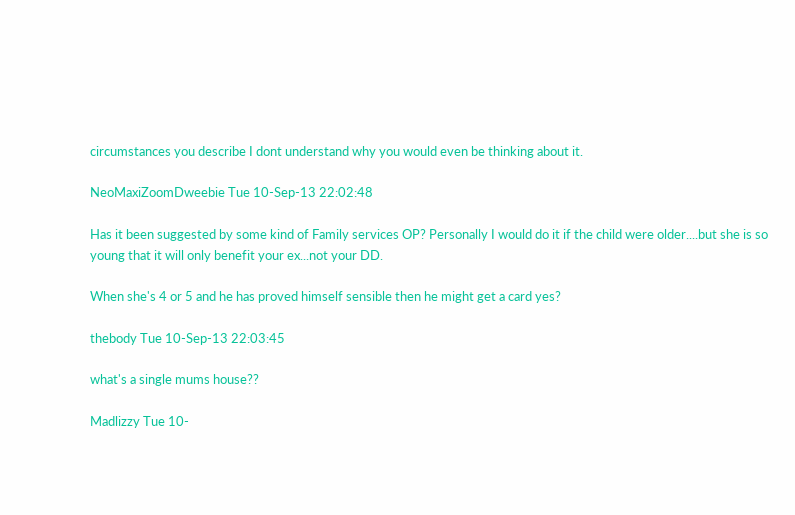circumstances you describe I dont understand why you would even be thinking about it.

NeoMaxiZoomDweebie Tue 10-Sep-13 22:02:48

Has it been suggested by some kind of Family services OP? Personally I would do it if the child were older....but she is so young that it will only benefit your ex...not your DD.

When she's 4 or 5 and he has proved himself sensible then he might get a card yes?

thebody Tue 10-Sep-13 22:03:45

what's a single mums house??

Madlizzy Tue 10-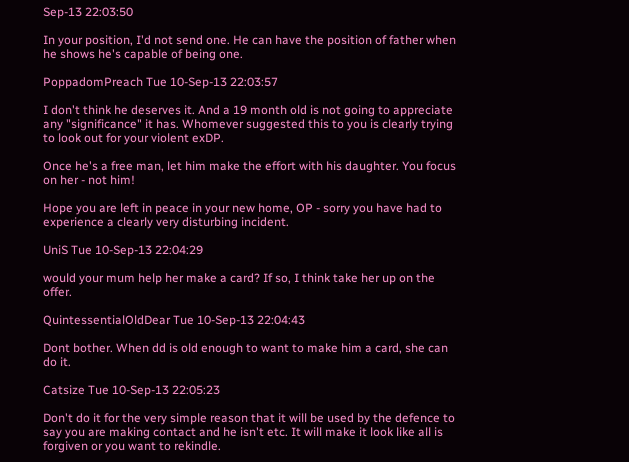Sep-13 22:03:50

In your position, I'd not send one. He can have the position of father when he shows he's capable of being one.

PoppadomPreach Tue 10-Sep-13 22:03:57

I don't think he deserves it. And a 19 month old is not going to appreciate any "significance" it has. Whomever suggested this to you is clearly trying to look out for your violent exDP.

Once he's a free man, let him make the effort with his daughter. You focus on her - not him!

Hope you are left in peace in your new home, OP - sorry you have had to experience a clearly very disturbing incident.

UniS Tue 10-Sep-13 22:04:29

would your mum help her make a card? If so, I think take her up on the offer.

QuintessentialOldDear Tue 10-Sep-13 22:04:43

Dont bother. When dd is old enough to want to make him a card, she can do it.

Catsize Tue 10-Sep-13 22:05:23

Don't do it for the very simple reason that it will be used by the defence to say you are making contact and he isn't etc. It will make it look like all is forgiven or you want to rekindle.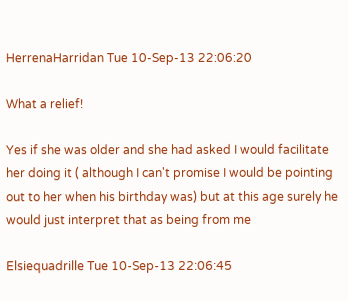HerrenaHarridan Tue 10-Sep-13 22:06:20

What a relief!

Yes if she was older and she had asked I would facilitate her doing it ( although I can't promise I would be pointing out to her when his birthday was) but at this age surely he would just interpret that as being from me

Elsiequadrille Tue 10-Sep-13 22:06:45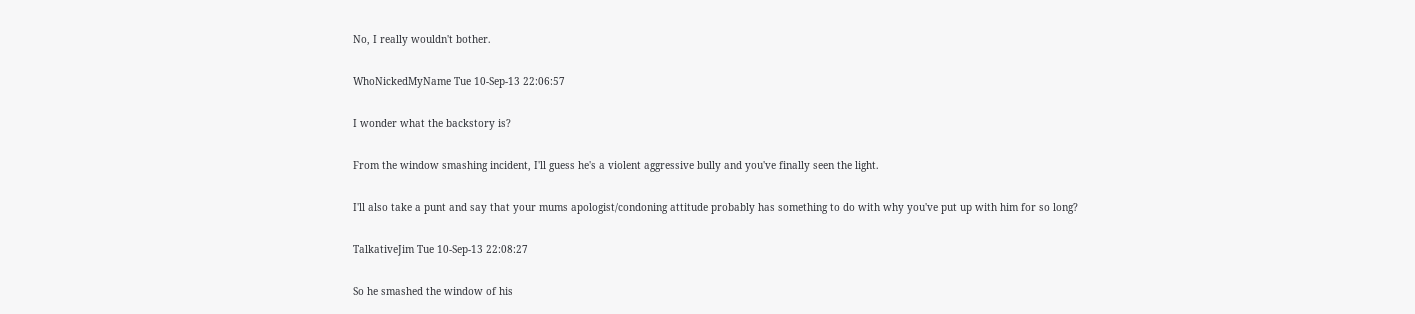No, I really wouldn't bother.

WhoNickedMyName Tue 10-Sep-13 22:06:57

I wonder what the backstory is?

From the window smashing incident, I'll guess he's a violent aggressive bully and you've finally seen the light.

I'll also take a punt and say that your mums apologist/condoning attitude probably has something to do with why you've put up with him for so long?

TalkativeJim Tue 10-Sep-13 22:08:27

So he smashed the window of his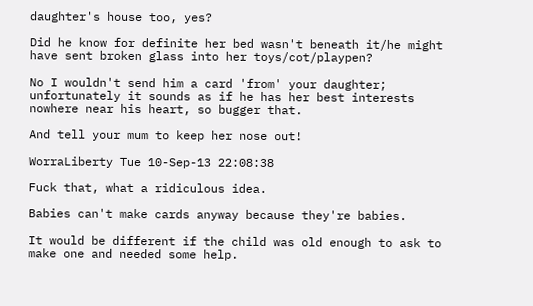daughter's house too, yes?

Did he know for definite her bed wasn't beneath it/he might have sent broken glass into her toys/cot/playpen?

No I wouldn't send him a card 'from' your daughter; unfortunately it sounds as if he has her best interests nowhere near his heart, so bugger that.

And tell your mum to keep her nose out!

WorraLiberty Tue 10-Sep-13 22:08:38

Fuck that, what a ridiculous idea.

Babies can't make cards anyway because they're babies.

It would be different if the child was old enough to ask to make one and needed some help.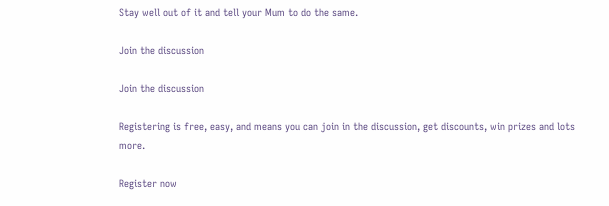Stay well out of it and tell your Mum to do the same.

Join the discussion

Join the discussion

Registering is free, easy, and means you can join in the discussion, get discounts, win prizes and lots more.

Register now